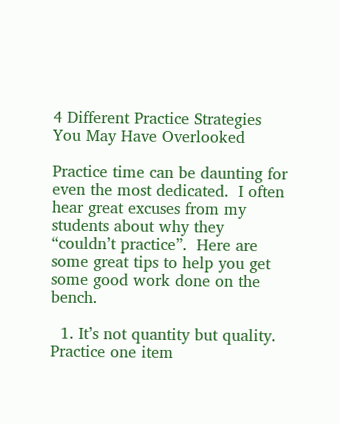4 Different Practice Strategies You May Have Overlooked

Practice time can be daunting for even the most dedicated.  I often hear great excuses from my students about why they “couldn’t practice”.  Here are some great tips to help you get some good work done on the bench.

  1. It’s not quantity but quality. Practice one item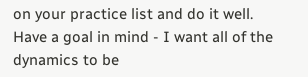on your practice list and do it well. Have a goal in mind - I want all of the dynamics to be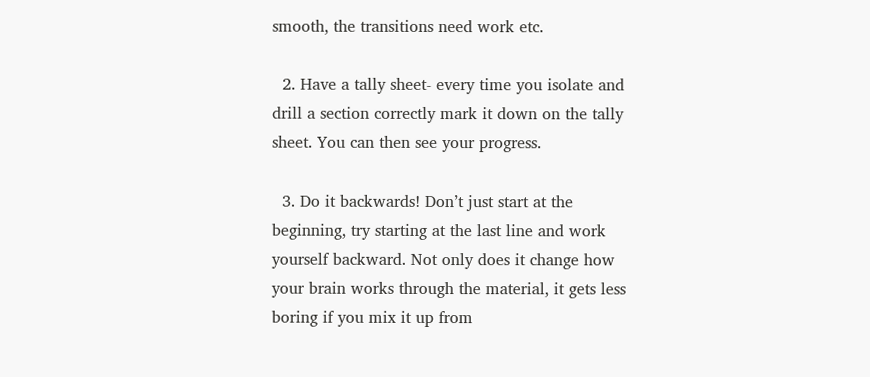smooth, the transitions need work etc.

  2. Have a tally sheet- every time you isolate and drill a section correctly mark it down on the tally sheet. You can then see your progress.

  3. Do it backwards! Don’t just start at the beginning, try starting at the last line and work yourself backward. Not only does it change how your brain works through the material, it gets less boring if you mix it up from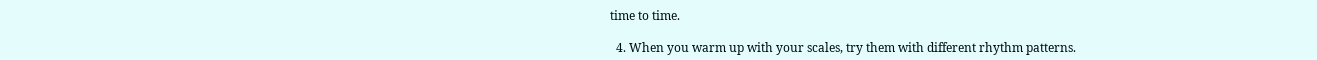time to time.

  4. When you warm up with your scales, try them with different rhythm patterns.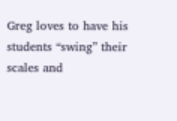Greg loves to have his students “swing” their scales and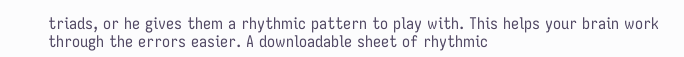triads, or he gives them a rhythmic pattern to play with. This helps your brain work through the errors easier. A downloadable sheet of rhythmic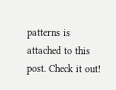patterns is attached to this post. Check it out!